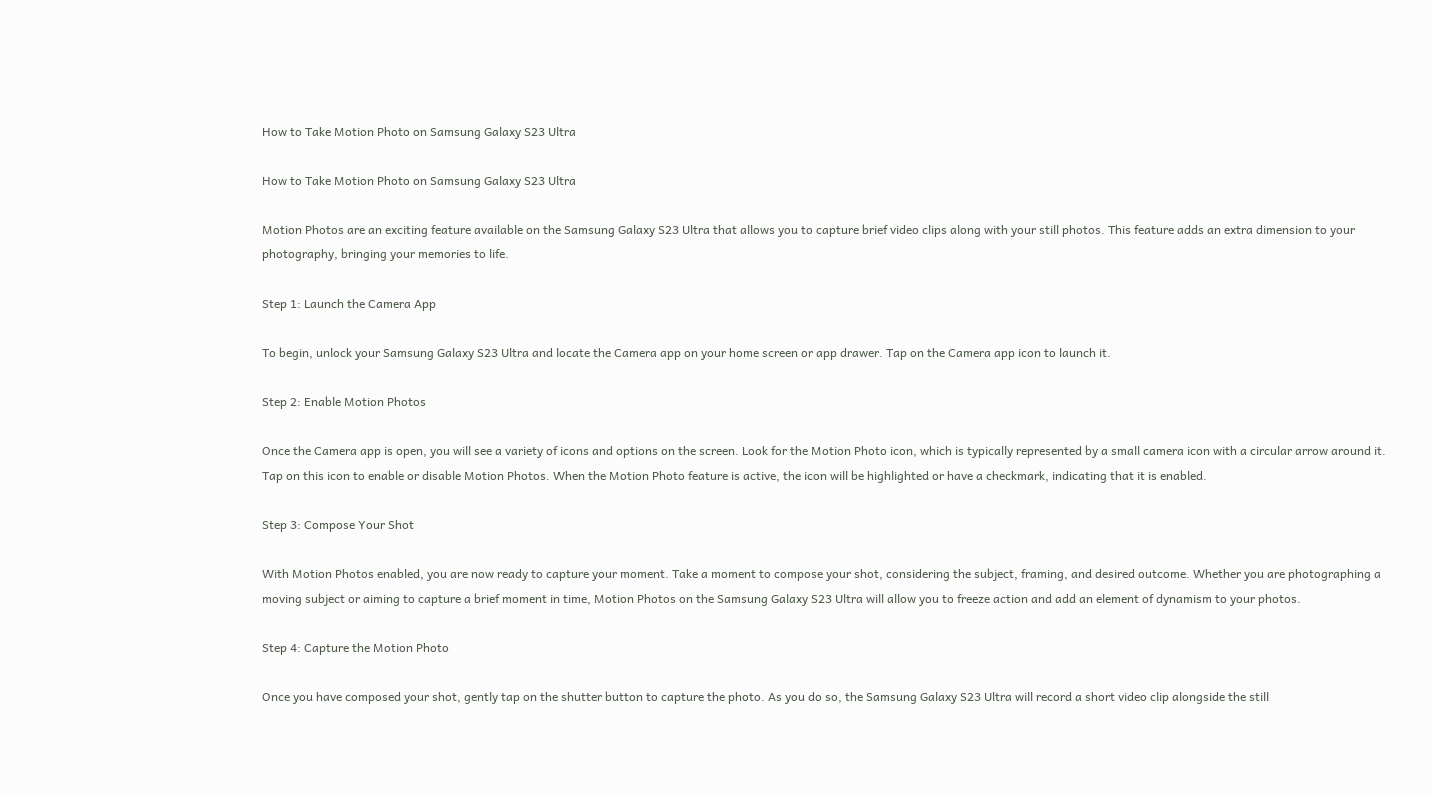How to Take Motion Photo on Samsung Galaxy S23 Ultra

How to Take Motion Photo on Samsung Galaxy S23 Ultra

Motion Photos are an exciting feature available on the Samsung Galaxy S23 Ultra that allows you to capture brief video clips along with your still photos. This feature adds an extra dimension to your photography, bringing your memories to life.

Step 1: Launch the Camera App

To begin, unlock your Samsung Galaxy S23 Ultra and locate the Camera app on your home screen or app drawer. Tap on the Camera app icon to launch it.

Step 2: Enable Motion Photos

Once the Camera app is open, you will see a variety of icons and options on the screen. Look for the Motion Photo icon, which is typically represented by a small camera icon with a circular arrow around it. Tap on this icon to enable or disable Motion Photos. When the Motion Photo feature is active, the icon will be highlighted or have a checkmark, indicating that it is enabled.

Step 3: Compose Your Shot

With Motion Photos enabled, you are now ready to capture your moment. Take a moment to compose your shot, considering the subject, framing, and desired outcome. Whether you are photographing a moving subject or aiming to capture a brief moment in time, Motion Photos on the Samsung Galaxy S23 Ultra will allow you to freeze action and add an element of dynamism to your photos.

Step 4: Capture the Motion Photo

Once you have composed your shot, gently tap on the shutter button to capture the photo. As you do so, the Samsung Galaxy S23 Ultra will record a short video clip alongside the still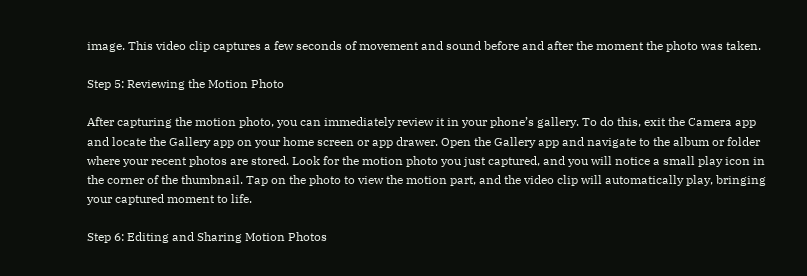image. This video clip captures a few seconds of movement and sound before and after the moment the photo was taken.

Step 5: Reviewing the Motion Photo

After capturing the motion photo, you can immediately review it in your phone’s gallery. To do this, exit the Camera app and locate the Gallery app on your home screen or app drawer. Open the Gallery app and navigate to the album or folder where your recent photos are stored. Look for the motion photo you just captured, and you will notice a small play icon in the corner of the thumbnail. Tap on the photo to view the motion part, and the video clip will automatically play, bringing your captured moment to life.

Step 6: Editing and Sharing Motion Photos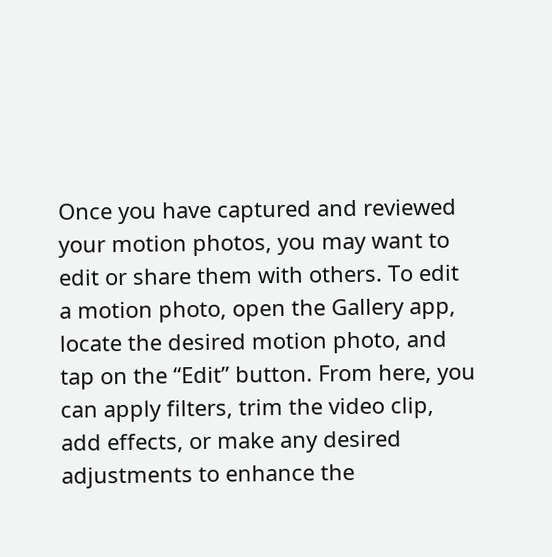Once you have captured and reviewed your motion photos, you may want to edit or share them with others. To edit a motion photo, open the Gallery app, locate the desired motion photo, and tap on the “Edit” button. From here, you can apply filters, trim the video clip, add effects, or make any desired adjustments to enhance the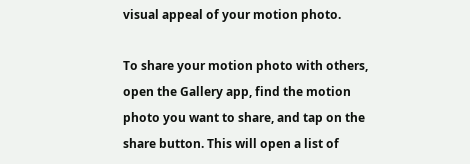visual appeal of your motion photo.

To share your motion photo with others, open the Gallery app, find the motion photo you want to share, and tap on the share button. This will open a list of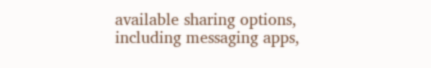available sharing options, including messaging apps,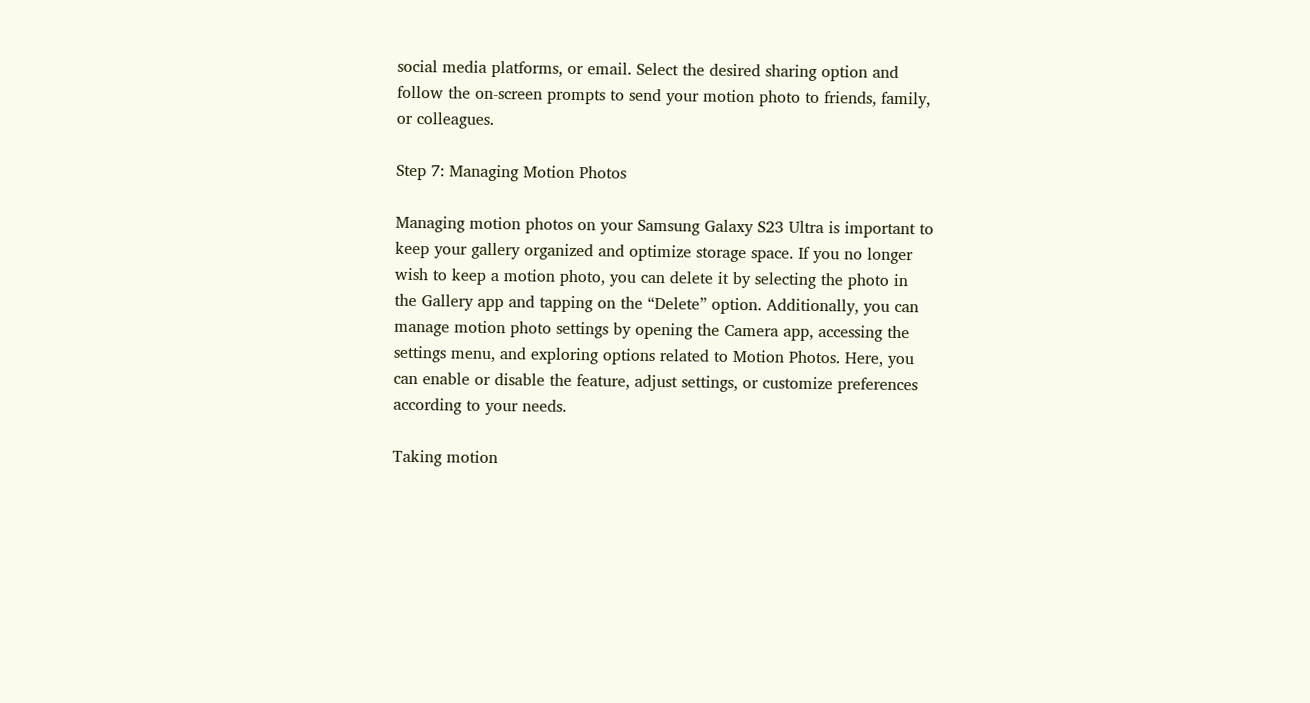social media platforms, or email. Select the desired sharing option and follow the on-screen prompts to send your motion photo to friends, family, or colleagues.

Step 7: Managing Motion Photos

Managing motion photos on your Samsung Galaxy S23 Ultra is important to keep your gallery organized and optimize storage space. If you no longer wish to keep a motion photo, you can delete it by selecting the photo in the Gallery app and tapping on the “Delete” option. Additionally, you can manage motion photo settings by opening the Camera app, accessing the settings menu, and exploring options related to Motion Photos. Here, you can enable or disable the feature, adjust settings, or customize preferences according to your needs.

Taking motion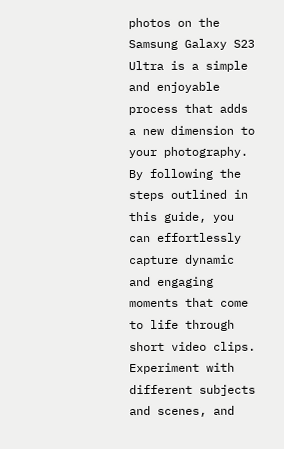photos on the Samsung Galaxy S23 Ultra is a simple and enjoyable process that adds a new dimension to your photography. By following the steps outlined in this guide, you can effortlessly capture dynamic and engaging moments that come to life through short video clips. Experiment with different subjects and scenes, and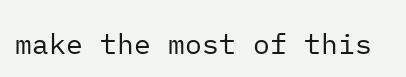make the most of this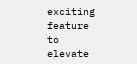exciting feature to elevate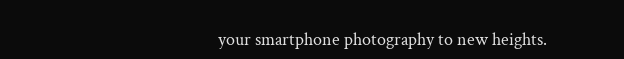your smartphone photography to new heights.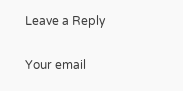Leave a Reply

Your email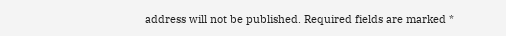address will not be published. Required fields are marked *